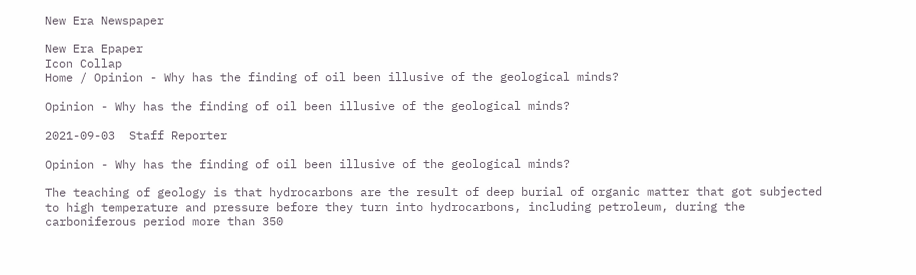New Era Newspaper

New Era Epaper
Icon Collap
Home / Opinion - Why has the finding of oil been illusive of the geological minds?

Opinion - Why has the finding of oil been illusive of the geological minds?

2021-09-03  Staff Reporter

Opinion - Why has the finding of oil been illusive of the geological minds?

The teaching of geology is that hydrocarbons are the result of deep burial of organic matter that got subjected to high temperature and pressure before they turn into hydrocarbons, including petroleum, during the carboniferous period more than 350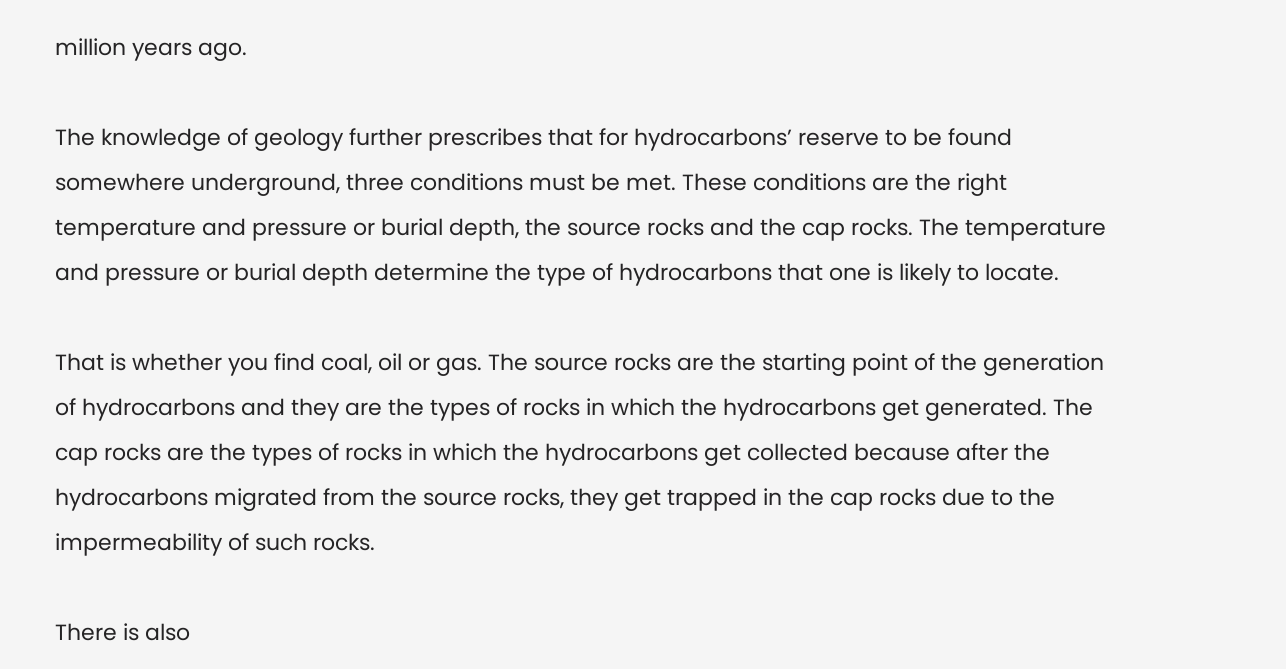million years ago.

The knowledge of geology further prescribes that for hydrocarbons’ reserve to be found somewhere underground, three conditions must be met. These conditions are the right temperature and pressure or burial depth, the source rocks and the cap rocks. The temperature and pressure or burial depth determine the type of hydrocarbons that one is likely to locate.

That is whether you find coal, oil or gas. The source rocks are the starting point of the generation of hydrocarbons and they are the types of rocks in which the hydrocarbons get generated. The cap rocks are the types of rocks in which the hydrocarbons get collected because after the hydrocarbons migrated from the source rocks, they get trapped in the cap rocks due to the impermeability of such rocks.

There is also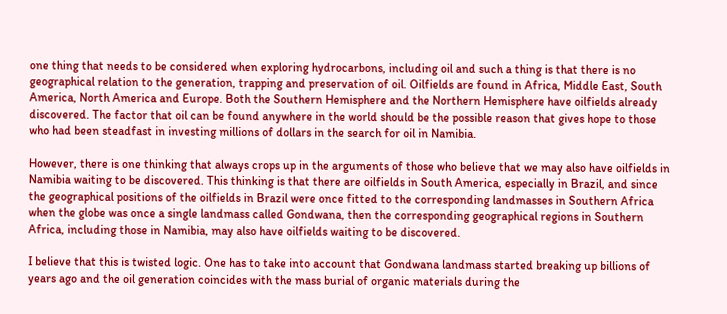one thing that needs to be considered when exploring hydrocarbons, including oil and such a thing is that there is no geographical relation to the generation, trapping and preservation of oil. Oilfields are found in Africa, Middle East, South America, North America and Europe. Both the Southern Hemisphere and the Northern Hemisphere have oilfields already discovered. The factor that oil can be found anywhere in the world should be the possible reason that gives hope to those who had been steadfast in investing millions of dollars in the search for oil in Namibia.

However, there is one thinking that always crops up in the arguments of those who believe that we may also have oilfields in Namibia waiting to be discovered. This thinking is that there are oilfields in South America, especially in Brazil, and since the geographical positions of the oilfields in Brazil were once fitted to the corresponding landmasses in Southern Africa when the globe was once a single landmass called Gondwana, then the corresponding geographical regions in Southern Africa, including those in Namibia, may also have oilfields waiting to be discovered.

I believe that this is twisted logic. One has to take into account that Gondwana landmass started breaking up billions of years ago and the oil generation coincides with the mass burial of organic materials during the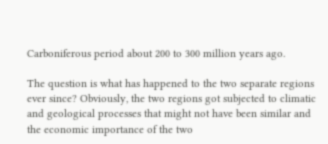Carboniferous period about 200 to 300 million years ago.

The question is what has happened to the two separate regions ever since? Obviously, the two regions got subjected to climatic and geological processes that might not have been similar and the economic importance of the two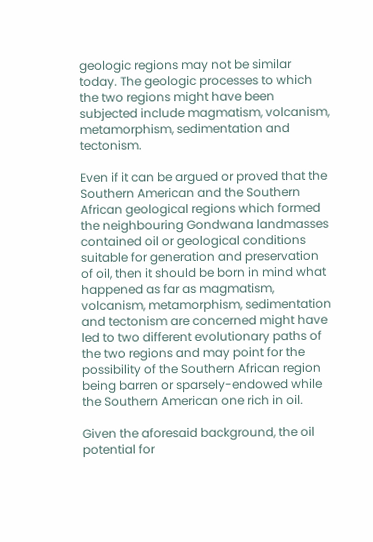geologic regions may not be similar today. The geologic processes to which the two regions might have been subjected include magmatism, volcanism, metamorphism, sedimentation and tectonism.

Even if it can be argued or proved that the Southern American and the Southern African geological regions which formed the neighbouring Gondwana landmasses contained oil or geological conditions suitable for generation and preservation of oil, then it should be born in mind what happened as far as magmatism, volcanism, metamorphism, sedimentation and tectonism are concerned might have led to two different evolutionary paths of the two regions and may point for the possibility of the Southern African region being barren or sparsely-endowed while the Southern American one rich in oil.

Given the aforesaid background, the oil potential for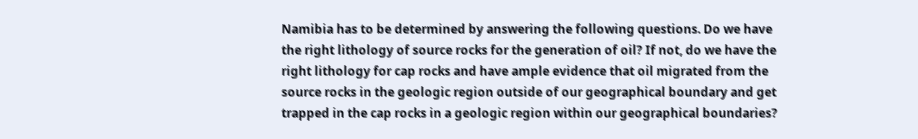Namibia has to be determined by answering the following questions. Do we have the right lithology of source rocks for the generation of oil? If not, do we have the right lithology for cap rocks and have ample evidence that oil migrated from the source rocks in the geologic region outside of our geographical boundary and get trapped in the cap rocks in a geologic region within our geographical boundaries?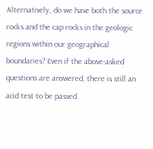Alternatively, do we have both the source rocks and the cap rocks in the geologic regions within our geographical boundaries? Even if the above-asked questions are answered, there is still an acid test to be passed.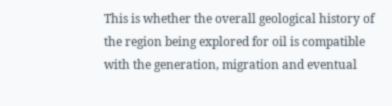This is whether the overall geological history of the region being explored for oil is compatible with the generation, migration and eventual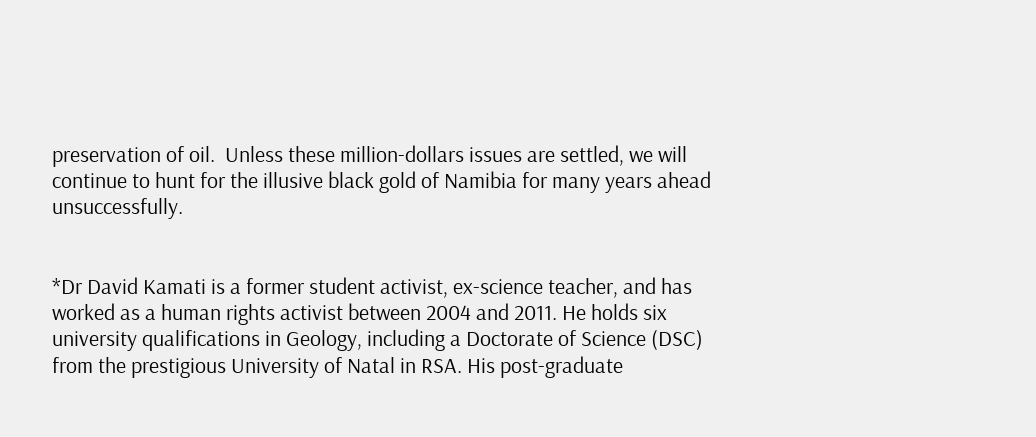preservation of oil.  Unless these million-dollars issues are settled, we will continue to hunt for the illusive black gold of Namibia for many years ahead unsuccessfully.


*Dr David Kamati is a former student activist, ex-science teacher, and has worked as a human rights activist between 2004 and 2011. He holds six university qualifications in Geology, including a Doctorate of Science (DSC) from the prestigious University of Natal in RSA. His post-graduate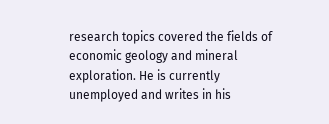research topics covered the fields of economic geology and mineral exploration. He is currently unemployed and writes in his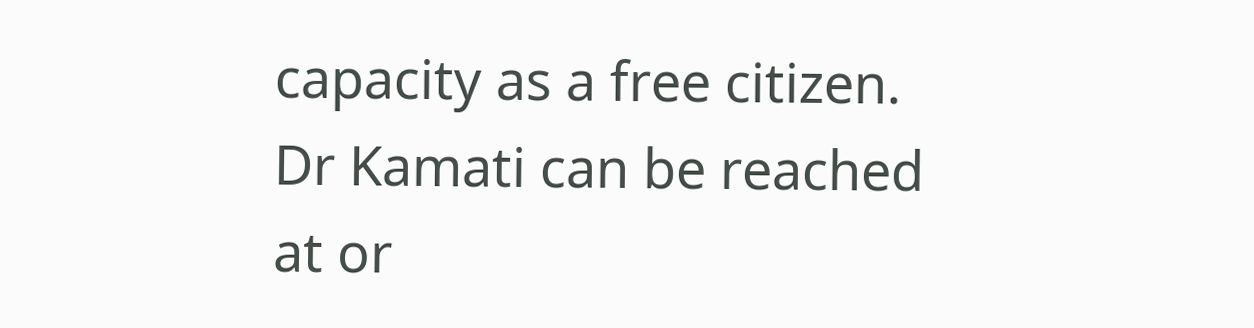capacity as a free citizen. Dr Kamati can be reached at or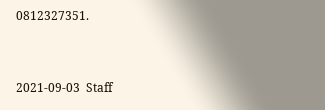0812327351.


2021-09-03  Staff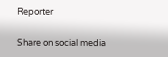Reporter

Share on social media